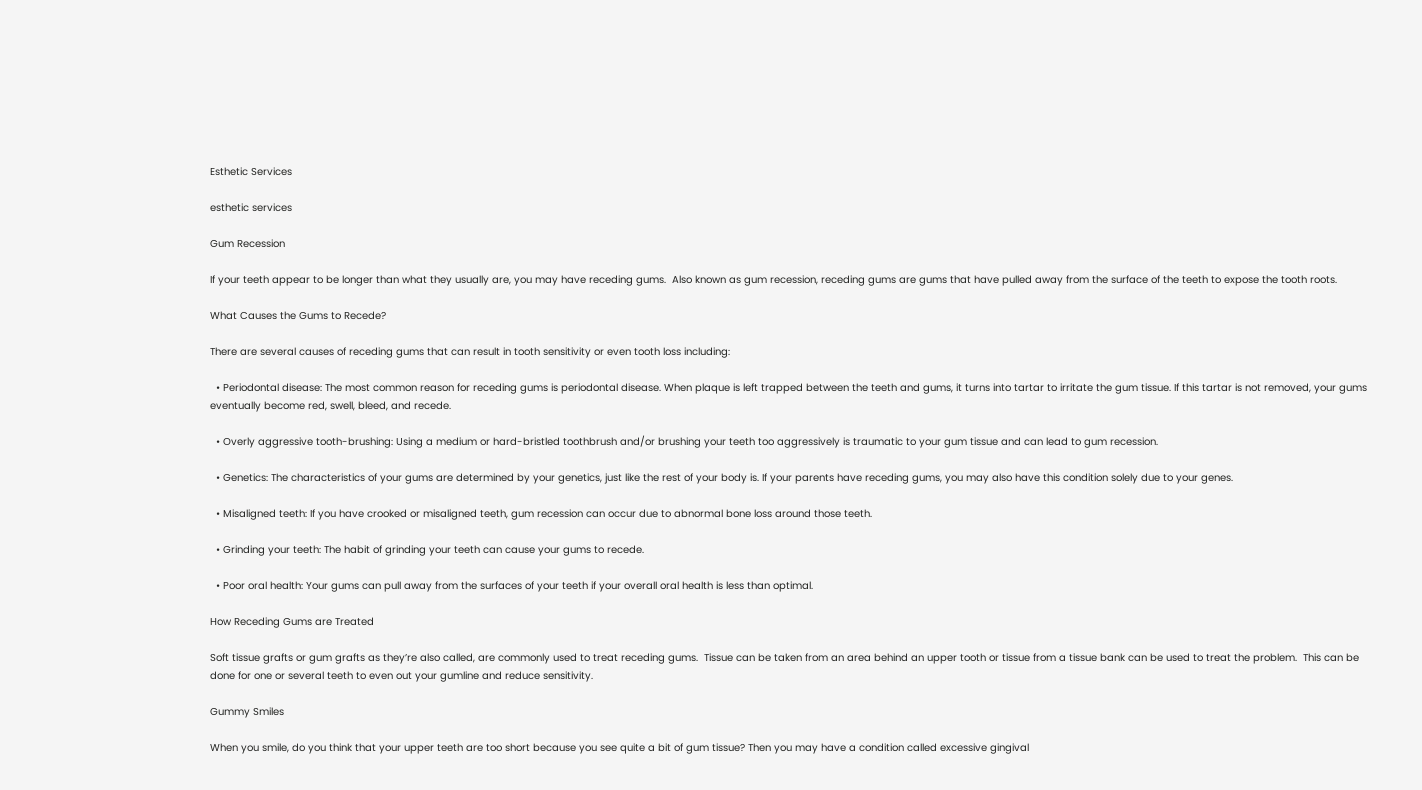Esthetic Services

esthetic services

Gum Recession

If your teeth appear to be longer than what they usually are, you may have receding gums.  Also known as gum recession, receding gums are gums that have pulled away from the surface of the teeth to expose the tooth roots.

What Causes the Gums to Recede?

There are several causes of receding gums that can result in tooth sensitivity or even tooth loss including:

  • Periodontal disease: The most common reason for receding gums is periodontal disease. When plaque is left trapped between the teeth and gums, it turns into tartar to irritate the gum tissue. If this tartar is not removed, your gums eventually become red, swell, bleed, and recede.

  • Overly aggressive tooth-brushing: Using a medium or hard-bristled toothbrush and/or brushing your teeth too aggressively is traumatic to your gum tissue and can lead to gum recession.

  • Genetics: The characteristics of your gums are determined by your genetics, just like the rest of your body is. If your parents have receding gums, you may also have this condition solely due to your genes.

  • Misaligned teeth: If you have crooked or misaligned teeth, gum recession can occur due to abnormal bone loss around those teeth.

  • Grinding your teeth: The habit of grinding your teeth can cause your gums to recede.

  • Poor oral health: Your gums can pull away from the surfaces of your teeth if your overall oral health is less than optimal.

How Receding Gums are Treated

Soft tissue grafts or gum grafts as they’re also called, are commonly used to treat receding gums.  Tissue can be taken from an area behind an upper tooth or tissue from a tissue bank can be used to treat the problem.  This can be done for one or several teeth to even out your gumline and reduce sensitivity.

Gummy Smiles

When you smile, do you think that your upper teeth are too short because you see quite a bit of gum tissue? Then you may have a condition called excessive gingival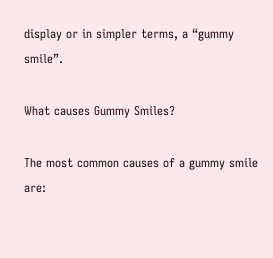display or in simpler terms, a “gummy smile”.

What causes Gummy Smiles?

The most common causes of a gummy smile are: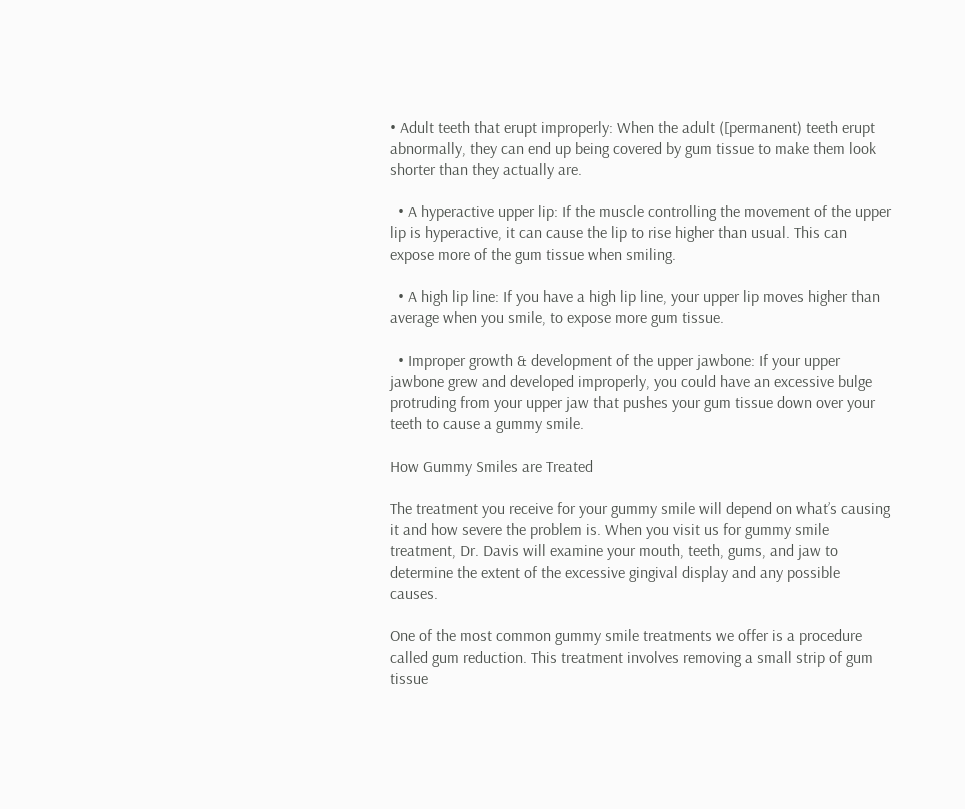• Adult teeth that erupt improperly: When the adult ([permanent) teeth erupt abnormally, they can end up being covered by gum tissue to make them look shorter than they actually are.

  • A hyperactive upper lip: If the muscle controlling the movement of the upper lip is hyperactive, it can cause the lip to rise higher than usual. This can expose more of the gum tissue when smiling.

  • A high lip line: If you have a high lip line, your upper lip moves higher than average when you smile, to expose more gum tissue.

  • Improper growth & development of the upper jawbone: If your upper jawbone grew and developed improperly, you could have an excessive bulge protruding from your upper jaw that pushes your gum tissue down over your teeth to cause a gummy smile.

How Gummy Smiles are Treated

The treatment you receive for your gummy smile will depend on what’s causing it and how severe the problem is. When you visit us for gummy smile treatment, Dr. Davis will examine your mouth, teeth, gums, and jaw to determine the extent of the excessive gingival display and any possible causes.

One of the most common gummy smile treatments we offer is a procedure called gum reduction. This treatment involves removing a small strip of gum tissue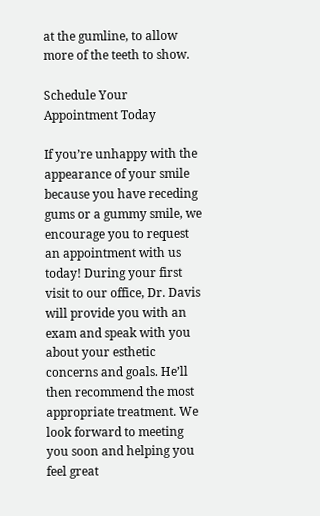at the gumline, to allow more of the teeth to show.

Schedule Your Appointment Today

If you’re unhappy with the appearance of your smile because you have receding gums or a gummy smile, we encourage you to request an appointment with us today! During your first visit to our office, Dr. Davis will provide you with an exam and speak with you about your esthetic concerns and goals. He’ll then recommend the most appropriate treatment. We look forward to meeting you soon and helping you feel great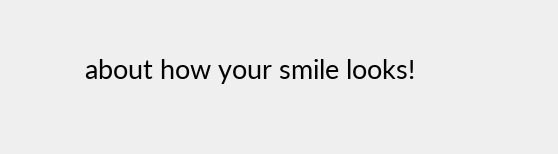about how your smile looks!